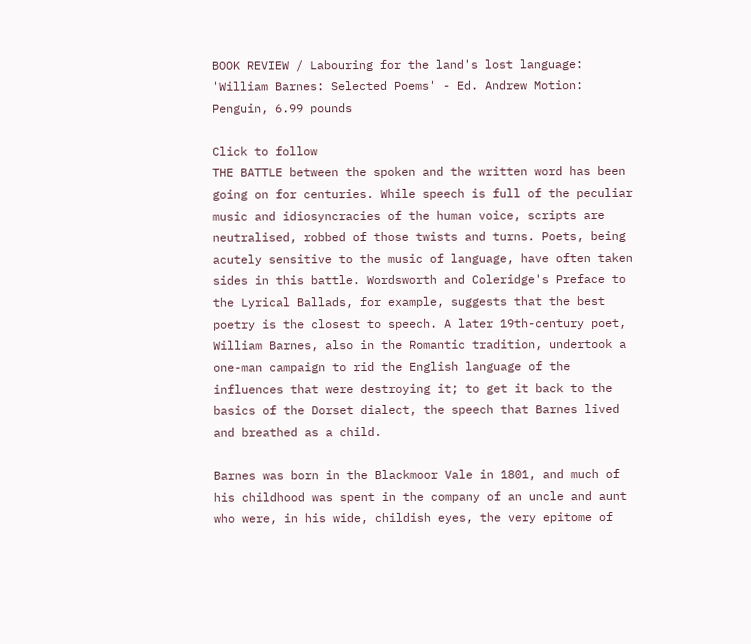BOOK REVIEW / Labouring for the land's lost language: 'William Barnes: Selected Poems' - Ed. Andrew Motion: Penguin, 6.99 pounds

Click to follow
THE BATTLE between the spoken and the written word has been going on for centuries. While speech is full of the peculiar music and idiosyncracies of the human voice, scripts are neutralised, robbed of those twists and turns. Poets, being acutely sensitive to the music of language, have often taken sides in this battle. Wordsworth and Coleridge's Preface to the Lyrical Ballads, for example, suggests that the best poetry is the closest to speech. A later 19th-century poet, William Barnes, also in the Romantic tradition, undertook a one-man campaign to rid the English language of the influences that were destroying it; to get it back to the basics of the Dorset dialect, the speech that Barnes lived and breathed as a child.

Barnes was born in the Blackmoor Vale in 1801, and much of his childhood was spent in the company of an uncle and aunt who were, in his wide, childish eyes, the very epitome of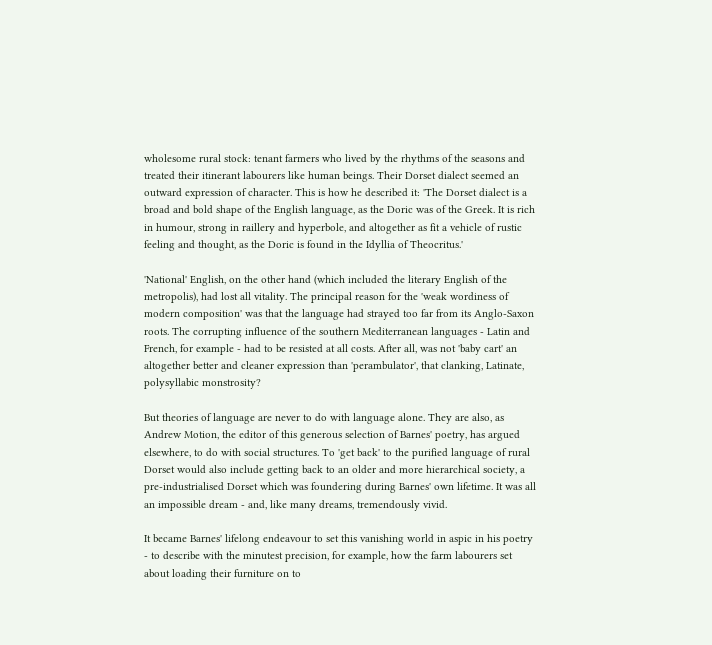wholesome rural stock: tenant farmers who lived by the rhythms of the seasons and treated their itinerant labourers like human beings. Their Dorset dialect seemed an outward expression of character. This is how he described it: 'The Dorset dialect is a broad and bold shape of the English language, as the Doric was of the Greek. It is rich in humour, strong in raillery and hyperbole, and altogether as fit a vehicle of rustic feeling and thought, as the Doric is found in the Idyllia of Theocritus.'

'National' English, on the other hand (which included the literary English of the metropolis), had lost all vitality. The principal reason for the 'weak wordiness of modern composition' was that the language had strayed too far from its Anglo-Saxon roots. The corrupting influence of the southern Mediterranean languages - Latin and French, for example - had to be resisted at all costs. After all, was not 'baby cart' an altogether better and cleaner expression than 'perambulator', that clanking, Latinate, polysyllabic monstrosity?

But theories of language are never to do with language alone. They are also, as Andrew Motion, the editor of this generous selection of Barnes' poetry, has argued elsewhere, to do with social structures. To 'get back' to the purified language of rural Dorset would also include getting back to an older and more hierarchical society, a pre-industrialised Dorset which was foundering during Barnes' own lifetime. It was all an impossible dream - and, like many dreams, tremendously vivid.

It became Barnes' lifelong endeavour to set this vanishing world in aspic in his poetry - to describe with the minutest precision, for example, how the farm labourers set about loading their furniture on to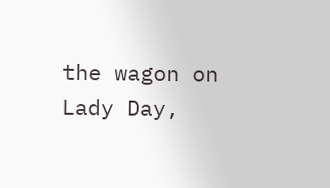the wagon on Lady Day,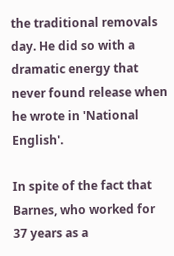the traditional removals day. He did so with a dramatic energy that never found release when he wrote in 'National English'.

In spite of the fact that Barnes, who worked for 37 years as a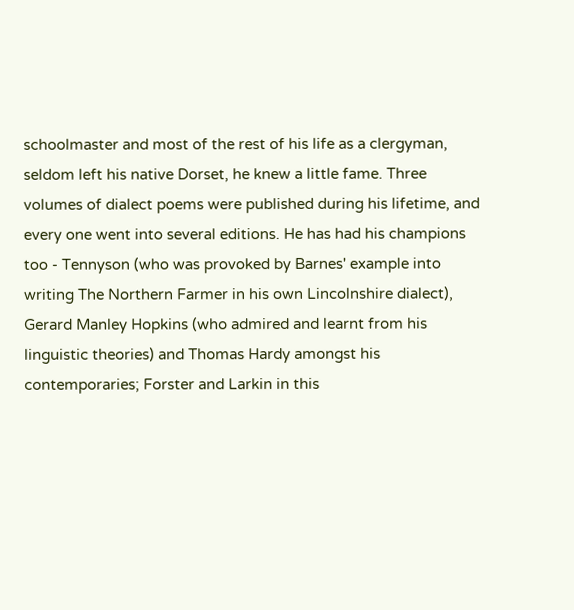schoolmaster and most of the rest of his life as a clergyman, seldom left his native Dorset, he knew a little fame. Three volumes of dialect poems were published during his lifetime, and every one went into several editions. He has had his champions too - Tennyson (who was provoked by Barnes' example into writing The Northern Farmer in his own Lincolnshire dialect), Gerard Manley Hopkins (who admired and learnt from his linguistic theories) and Thomas Hardy amongst his contemporaries; Forster and Larkin in this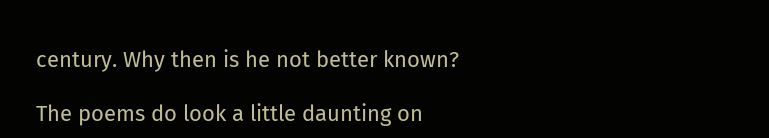century. Why then is he not better known?

The poems do look a little daunting on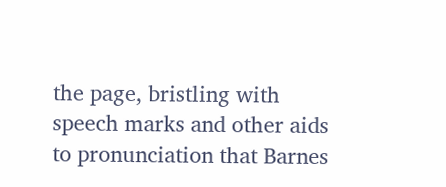the page, bristling with speech marks and other aids to pronunciation that Barnes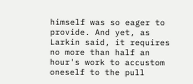himself was so eager to provide. And yet, as Larkin said, it requires no more than half an hour's work to accustom oneself to the pull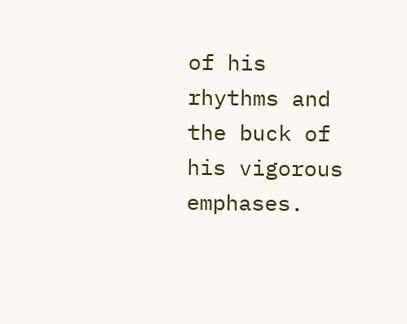of his rhythms and the buck of his vigorous emphases.